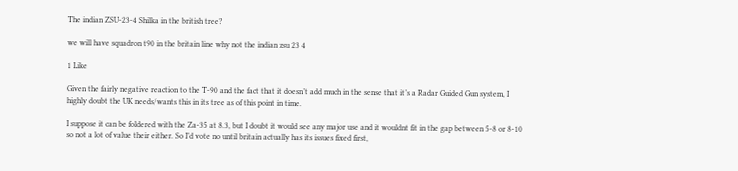The indian ZSU-23-4 Shilka in the british tree?

we will have squadron t90 in the britain line why not the indian zsu 23 4

1 Like

Given the fairly negative reaction to the T-90 and the fact that it doesn’t add much in the sense that it’s a Radar Guided Gun system, I highly doubt the UK needs/wants this in its tree as of this point in time.

I suppose it can be foldered with the Za-35 at 8.3, but I doubt it would see any major use and it wouldnt fit in the gap between 5-8 or 8-10 so not a lot of value their either. So I’d vote no until britain actually has its issues fixed first,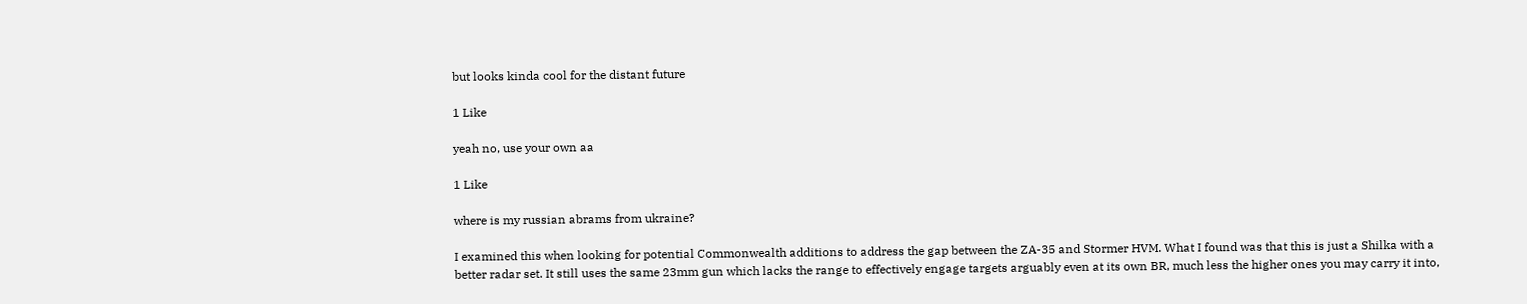but looks kinda cool for the distant future

1 Like

yeah no, use your own aa

1 Like

where is my russian abrams from ukraine?

I examined this when looking for potential Commonwealth additions to address the gap between the ZA-35 and Stormer HVM. What I found was that this is just a Shilka with a better radar set. It still uses the same 23mm gun which lacks the range to effectively engage targets arguably even at its own BR, much less the higher ones you may carry it into,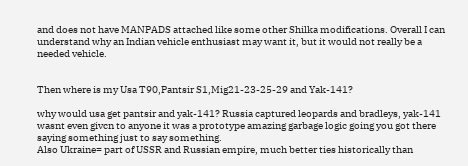and does not have MANPADS attached like some other Shilka modifications. Overall I can understand why an Indian vehicle enthusiast may want it, but it would not really be a needed vehicle.


Then where is my Usa T90,Pantsir S1,Mig21-23-25-29 and Yak-141?

why would usa get pantsir and yak-141? Russia captured leopards and bradleys, yak-141 wasnt even givcn to anyone it was a prototype amazing garbage logic going you got there saying something just to say something.
Also Ukraine= part of USSR and Russian empire, much better ties historically than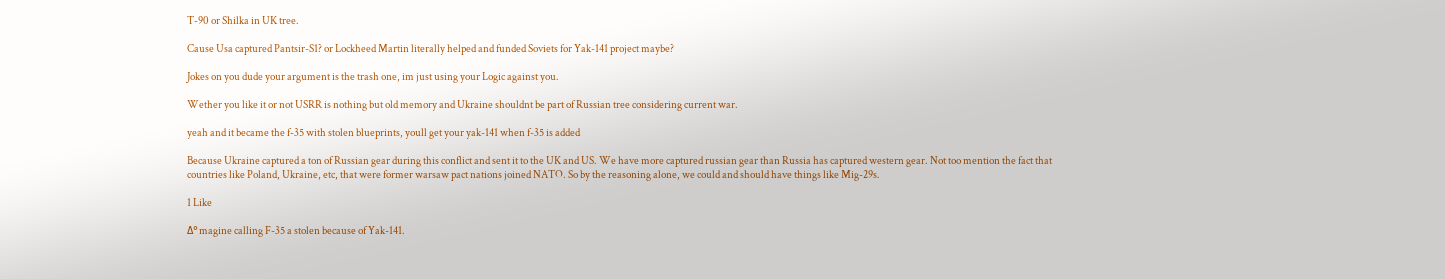T-90 or Shilka in UK tree.

Cause Usa captured Pantsir-S1? or Lockheed Martin literally helped and funded Soviets for Yak-141 project maybe?

Jokes on you dude your argument is the trash one, im just using your Logic against you.

Wether you like it or not USRR is nothing but old memory and Ukraine shouldnt be part of Russian tree considering current war.

yeah and it became the f-35 with stolen blueprints, youll get your yak-141 when f-35 is added

Because Ukraine captured a ton of Russian gear during this conflict and sent it to the UK and US. We have more captured russian gear than Russia has captured western gear. Not too mention the fact that countries like Poland, Ukraine, etc, that were former warsaw pact nations joined NATO. So by the reasoning alone, we could and should have things like Mig-29s.

1 Like

Δ°magine calling F-35 a stolen because of Yak-141.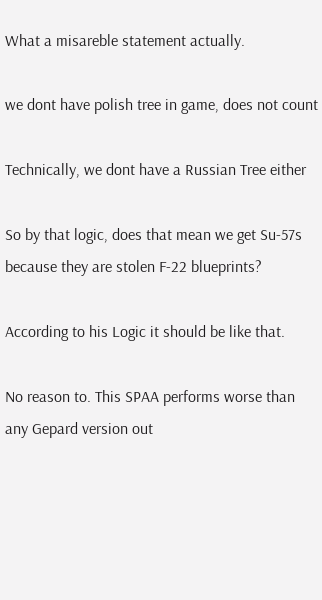What a misareble statement actually.

we dont have polish tree in game, does not count

Technically, we dont have a Russian Tree either

So by that logic, does that mean we get Su-57s because they are stolen F-22 blueprints?

According to his Logic it should be like that.

No reason to. This SPAA performs worse than any Gepard version out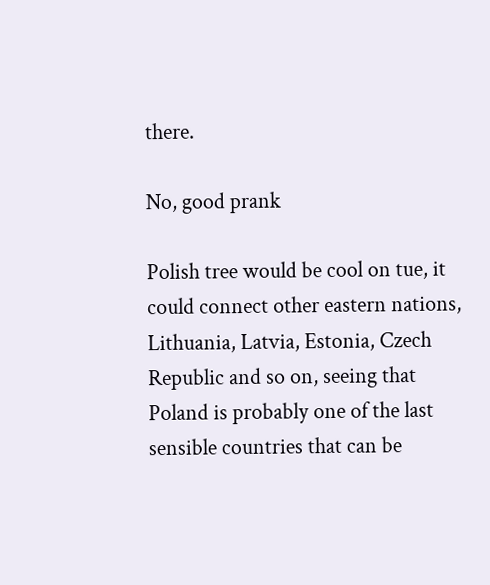there.

No, good prank

Polish tree would be cool on tue, it could connect other eastern nations, Lithuania, Latvia, Estonia, Czech Republic and so on, seeing that Poland is probably one of the last sensible countries that can be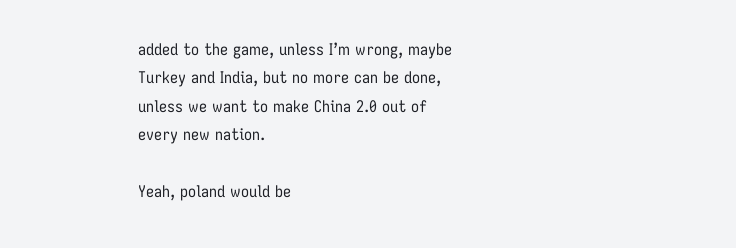added to the game, unless I’m wrong, maybe Turkey and India, but no more can be done, unless we want to make China 2.0 out of every new nation.

Yeah, poland would be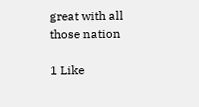great with all those nation

1 Like